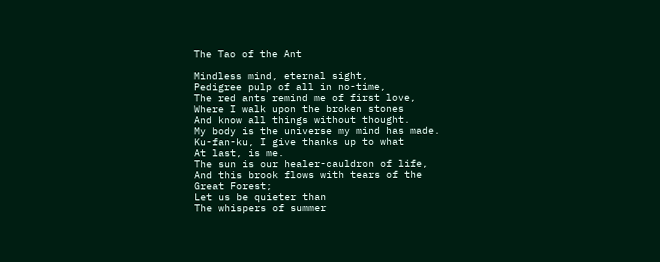The Tao of the Ant

Mindless mind, eternal sight,
Pedigree pulp of all in no-time,
The red ants remind me of first love,
Where I walk upon the broken stones
And know all things without thought.
My body is the universe my mind has made.
Ku-fan-ku, I give thanks up to what
At last, is me.
The sun is our healer-cauldron of life,
And this brook flows with tears of the
Great Forest;
Let us be quieter than
The whispers of summer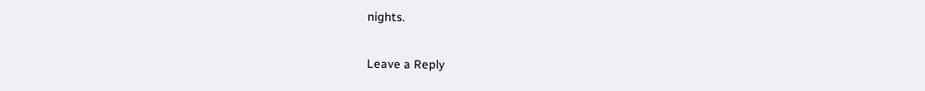nights.

Leave a Reply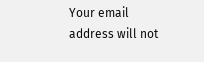Your email address will not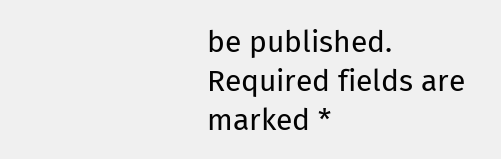be published. Required fields are marked *